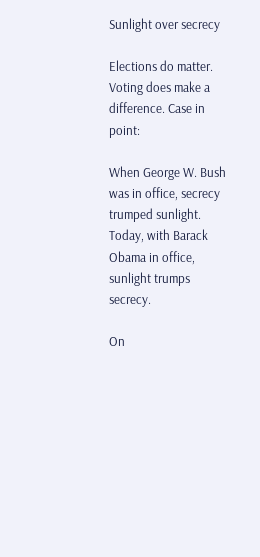Sunlight over secrecy

Elections do matter. Voting does make a difference. Case in point:

When George W. Bush was in office, secrecy trumped sunlight. Today, with Barack Obama in office, sunlight trumps secrecy.

On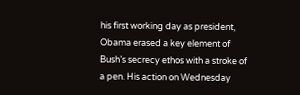his first working day as president, Obama erased a key element of Bush’s secrecy ethos with a stroke of a pen. His action on Wednesday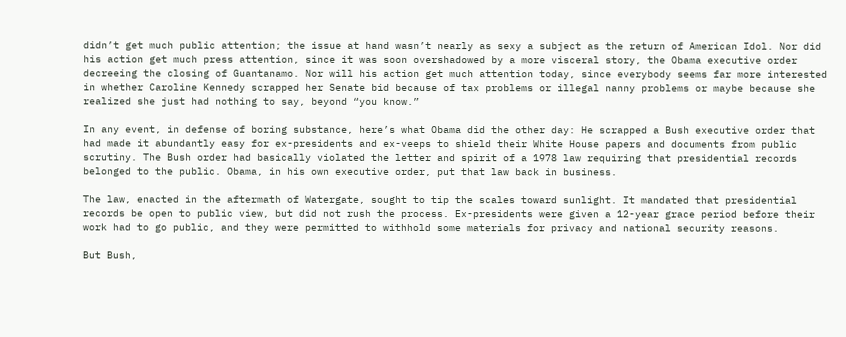didn’t get much public attention; the issue at hand wasn’t nearly as sexy a subject as the return of American Idol. Nor did his action get much press attention, since it was soon overshadowed by a more visceral story, the Obama executive order decreeing the closing of Guantanamo. Nor will his action get much attention today, since everybody seems far more interested in whether Caroline Kennedy scrapped her Senate bid because of tax problems or illegal nanny problems or maybe because she realized she just had nothing to say, beyond “you know.”

In any event, in defense of boring substance, here’s what Obama did the other day: He scrapped a Bush executive order that had made it abundantly easy for ex-presidents and ex-veeps to shield their White House papers and documents from public scrutiny. The Bush order had basically violated the letter and spirit of a 1978 law requiring that presidential records belonged to the public. Obama, in his own executive order, put that law back in business.

The law, enacted in the aftermath of Watergate, sought to tip the scales toward sunlight. It mandated that presidential records be open to public view, but did not rush the process. Ex-presidents were given a 12-year grace period before their work had to go public, and they were permitted to withhold some materials for privacy and national security reasons.

But Bush,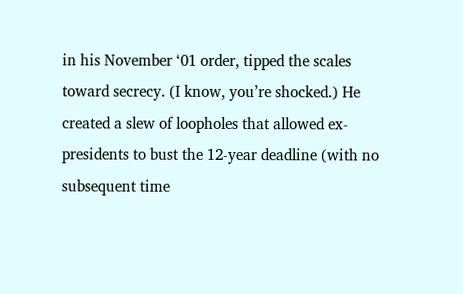in his November ‘01 order, tipped the scales toward secrecy. (I know, you’re shocked.) He created a slew of loopholes that allowed ex-presidents to bust the 12-year deadline (with no subsequent time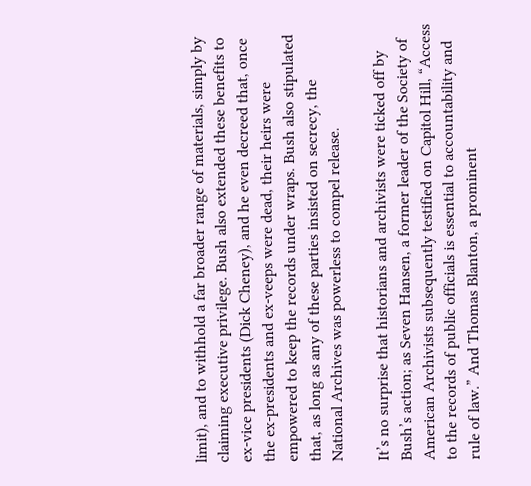limit), and to withhold a far broader range of materials, simply by claiming executive privilege. Bush also extended these benefits to ex-vice presidents (Dick Cheney), and he even decreed that, once the ex-presidents and ex-veeps were dead, their heirs were empowered to keep the records under wraps. Bush also stipulated that, as long as any of these parties insisted on secrecy, the National Archives was powerless to compel release.

It’s no surprise that historians and archivists were ticked off by Bush’s action; as Seven Hansen, a former leader of the Society of American Archivists subsequently testified on Capitol Hill, “Access to the records of public officials is essential to accountability and rule of law.” And Thomas Blanton, a prominent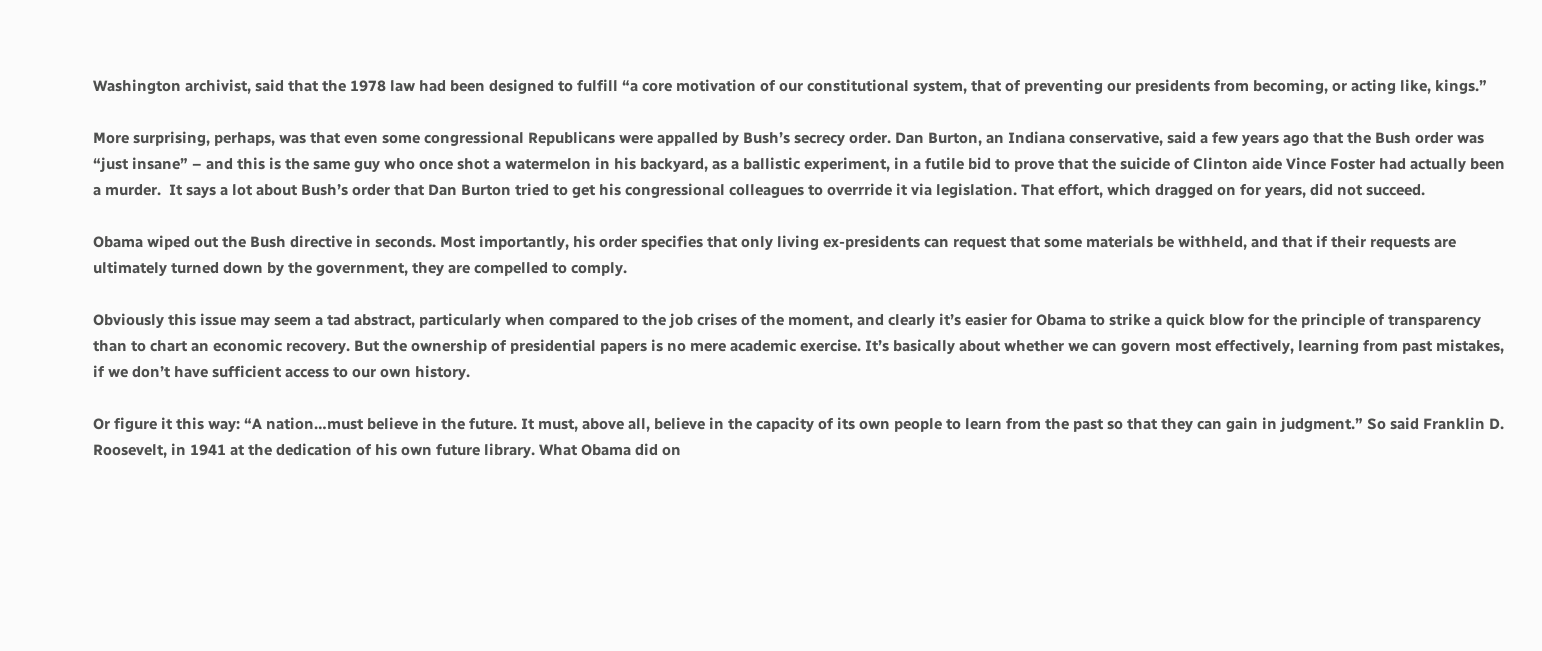Washington archivist, said that the 1978 law had been designed to fulfill “a core motivation of our constitutional system, that of preventing our presidents from becoming, or acting like, kings.”

More surprising, perhaps, was that even some congressional Republicans were appalled by Bush’s secrecy order. Dan Burton, an Indiana conservative, said a few years ago that the Bush order was “just insane” – and this is the same guy who once shot a watermelon in his backyard, as a ballistic experiment, in a futile bid to prove that the suicide of Clinton aide Vince Foster had actually been a murder.  It says a lot about Bush’s order that Dan Burton tried to get his congressional colleagues to overrride it via legislation. That effort, which dragged on for years, did not succeed.

Obama wiped out the Bush directive in seconds. Most importantly, his order specifies that only living ex-presidents can request that some materials be withheld, and that if their requests are ultimately turned down by the government, they are compelled to comply.

Obviously this issue may seem a tad abstract, particularly when compared to the job crises of the moment, and clearly it’s easier for Obama to strike a quick blow for the principle of transparency than to chart an economic recovery. But the ownership of presidential papers is no mere academic exercise. It’s basically about whether we can govern most effectively, learning from past mistakes, if we don’t have sufficient access to our own history.

Or figure it this way: “A nation…must believe in the future. It must, above all, believe in the capacity of its own people to learn from the past so that they can gain in judgment.” So said Franklin D. Roosevelt, in 1941 at the dedication of his own future library. What Obama did on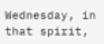Wednesday, in that spirit,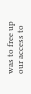was to free up our access to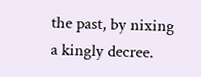the past, by nixing a kingly decree.